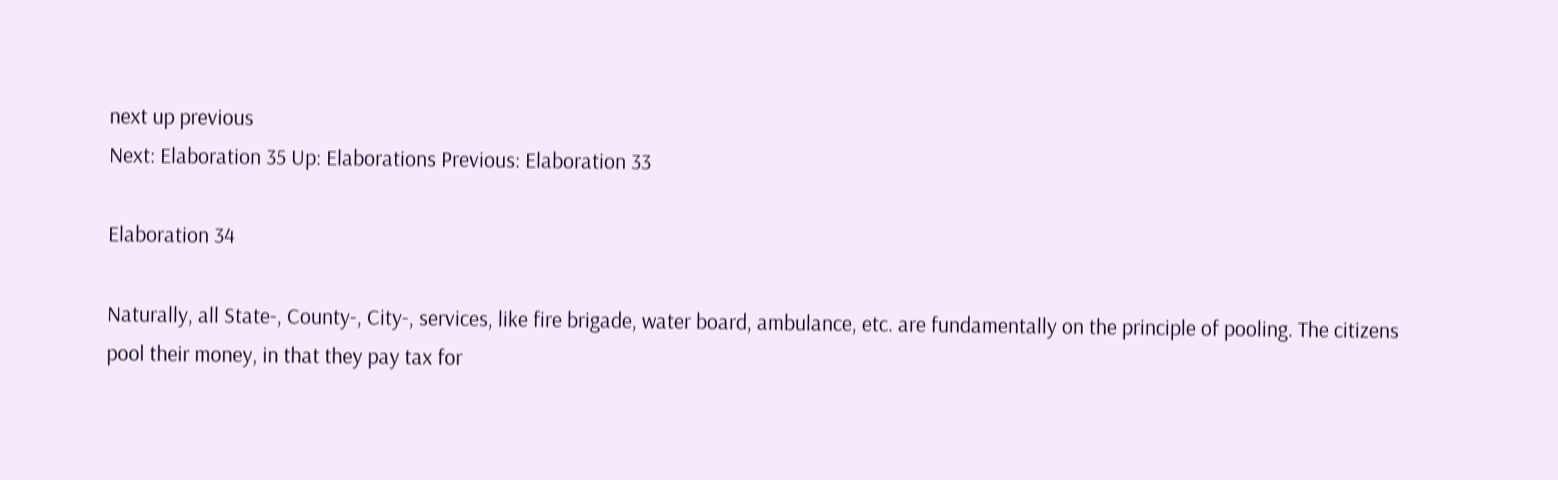next up previous
Next: Elaboration 35 Up: Elaborations Previous: Elaboration 33

Elaboration 34

Naturally, all State-, County-, City-, services, like fire brigade, water board, ambulance, etc. are fundamentally on the principle of pooling. The citizens pool their money, in that they pay tax for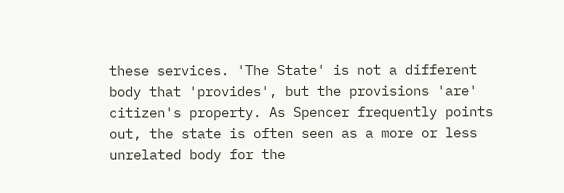these services. 'The State' is not a different body that 'provides', but the provisions 'are' citizen's property. As Spencer frequently points out, the state is often seen as a more or less unrelated body for the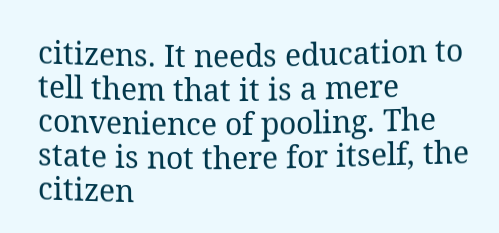citizens. It needs education to tell them that it is a mere convenience of pooling. The state is not there for itself, the citizen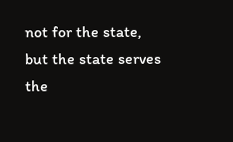not for the state, but the state serves the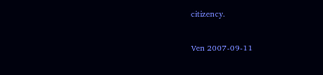citizency.

Ven 2007-09-11